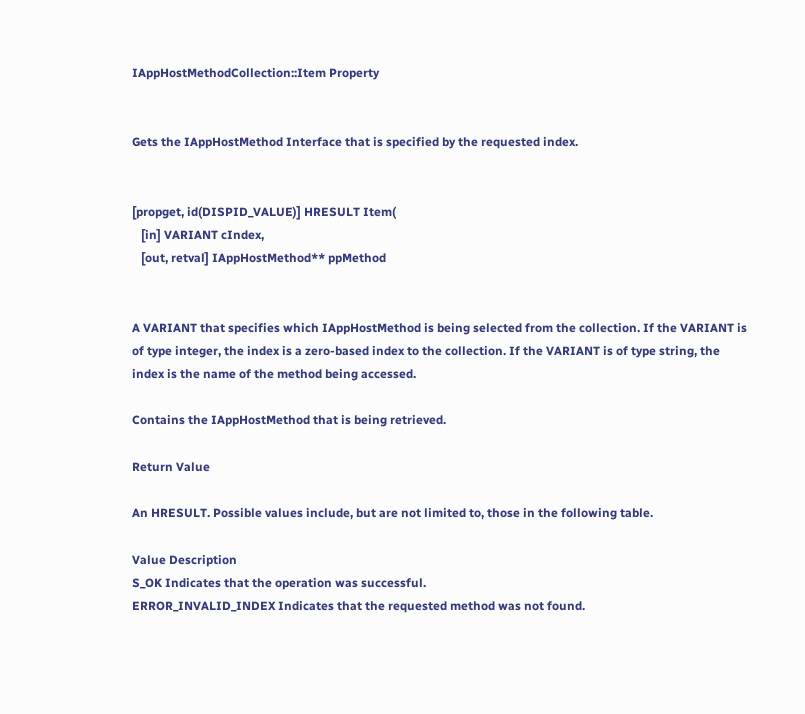IAppHostMethodCollection::Item Property


Gets the IAppHostMethod Interface that is specified by the requested index.


[propget, id(DISPID_VALUE)] HRESULT Item(
   [in] VARIANT cIndex,
   [out, retval] IAppHostMethod** ppMethod


A VARIANT that specifies which IAppHostMethod is being selected from the collection. If the VARIANT is of type integer, the index is a zero-based index to the collection. If the VARIANT is of type string, the index is the name of the method being accessed.

Contains the IAppHostMethod that is being retrieved.

Return Value

An HRESULT. Possible values include, but are not limited to, those in the following table.

Value Description
S_OK Indicates that the operation was successful.
ERROR_INVALID_INDEX Indicates that the requested method was not found.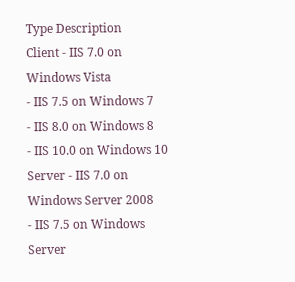Type Description
Client - IIS 7.0 on Windows Vista
- IIS 7.5 on Windows 7
- IIS 8.0 on Windows 8
- IIS 10.0 on Windows 10
Server - IIS 7.0 on Windows Server 2008
- IIS 7.5 on Windows Server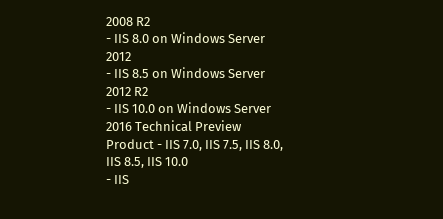2008 R2
- IIS 8.0 on Windows Server 2012
- IIS 8.5 on Windows Server 2012 R2
- IIS 10.0 on Windows Server 2016 Technical Preview
Product - IIS 7.0, IIS 7.5, IIS 8.0, IIS 8.5, IIS 10.0
- IIS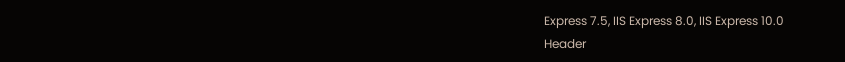Express 7.5, IIS Express 8.0, IIS Express 10.0
Header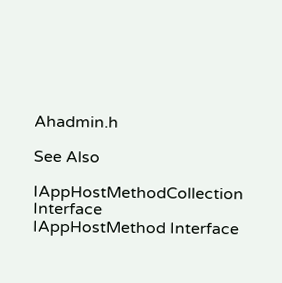Ahadmin.h

See Also

IAppHostMethodCollection Interface
IAppHostMethod Interface